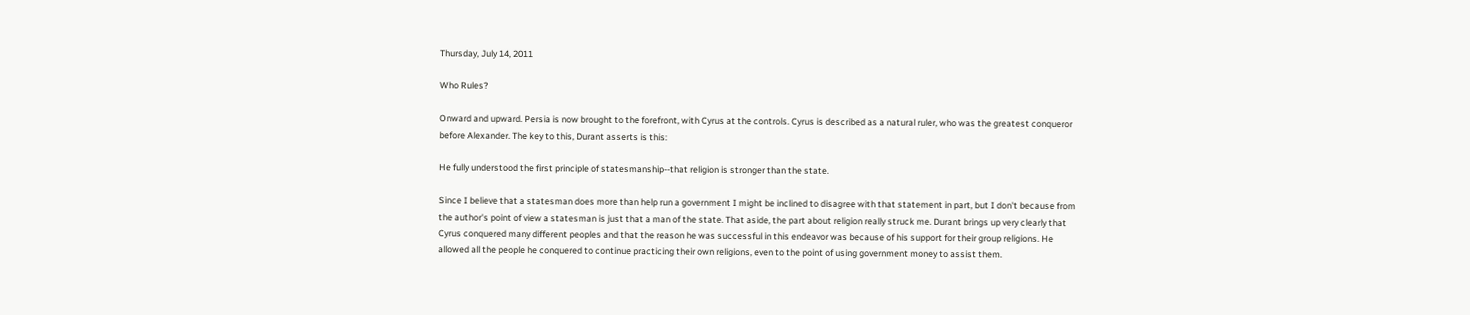Thursday, July 14, 2011

Who Rules?

Onward and upward. Persia is now brought to the forefront, with Cyrus at the controls. Cyrus is described as a natural ruler, who was the greatest conqueror before Alexander. The key to this, Durant asserts is this:

He fully understood the first principle of statesmanship--that religion is stronger than the state.

Since I believe that a statesman does more than help run a government I might be inclined to disagree with that statement in part, but I don't because from the author's point of view a statesman is just that a man of the state. That aside, the part about religion really struck me. Durant brings up very clearly that Cyrus conquered many different peoples and that the reason he was successful in this endeavor was because of his support for their group religions. He allowed all the people he conquered to continue practicing their own religions, even to the point of using government money to assist them.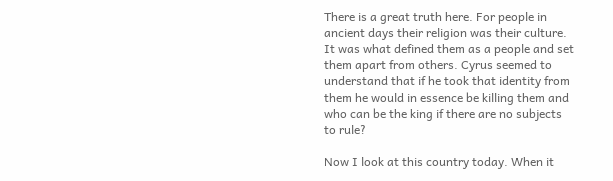There is a great truth here. For people in ancient days their religion was their culture. It was what defined them as a people and set them apart from others. Cyrus seemed to understand that if he took that identity from them he would in essence be killing them and who can be the king if there are no subjects to rule?

Now I look at this country today. When it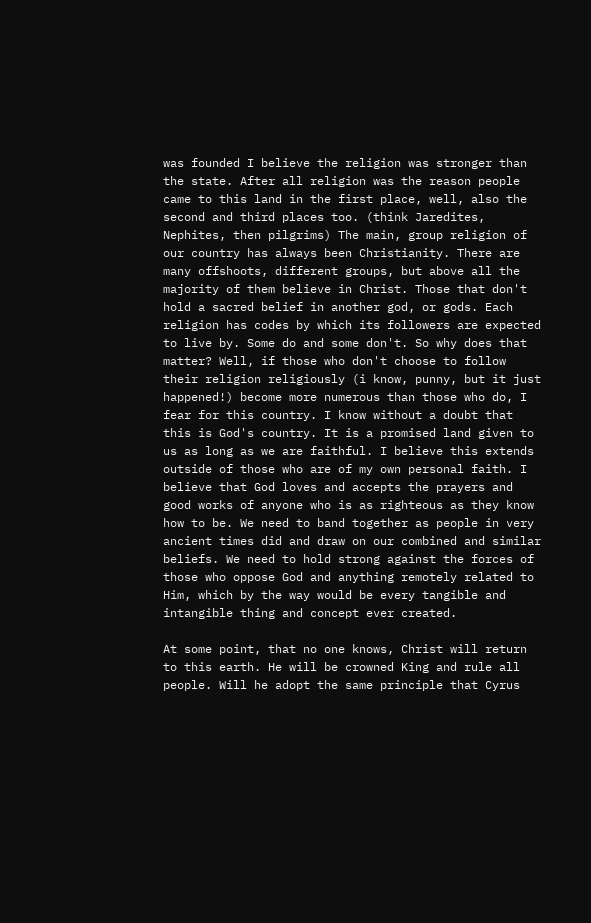was founded I believe the religion was stronger than the state. After all religion was the reason people came to this land in the first place, well, also the second and third places too. (think Jaredites, Nephites, then pilgrims) The main, group religion of our country has always been Christianity. There are many offshoots, different groups, but above all the majority of them believe in Christ. Those that don't hold a sacred belief in another god, or gods. Each religion has codes by which its followers are expected to live by. Some do and some don't. So why does that matter? Well, if those who don't choose to follow their religion religiously (i know, punny, but it just happened!) become more numerous than those who do, I fear for this country. I know without a doubt that this is God's country. It is a promised land given to us as long as we are faithful. I believe this extends outside of those who are of my own personal faith. I believe that God loves and accepts the prayers and good works of anyone who is as righteous as they know how to be. We need to band together as people in very ancient times did and draw on our combined and similar beliefs. We need to hold strong against the forces of those who oppose God and anything remotely related to Him, which by the way would be every tangible and intangible thing and concept ever created.

At some point, that no one knows, Christ will return to this earth. He will be crowned King and rule all people. Will he adopt the same principle that Cyrus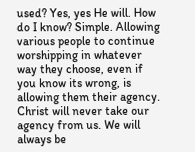used? Yes, yes He will. How do I know? Simple. Allowing various people to continue worshipping in whatever way they choose, even if you know its wrong, is allowing them their agency. Christ will never take our agency from us. We will always be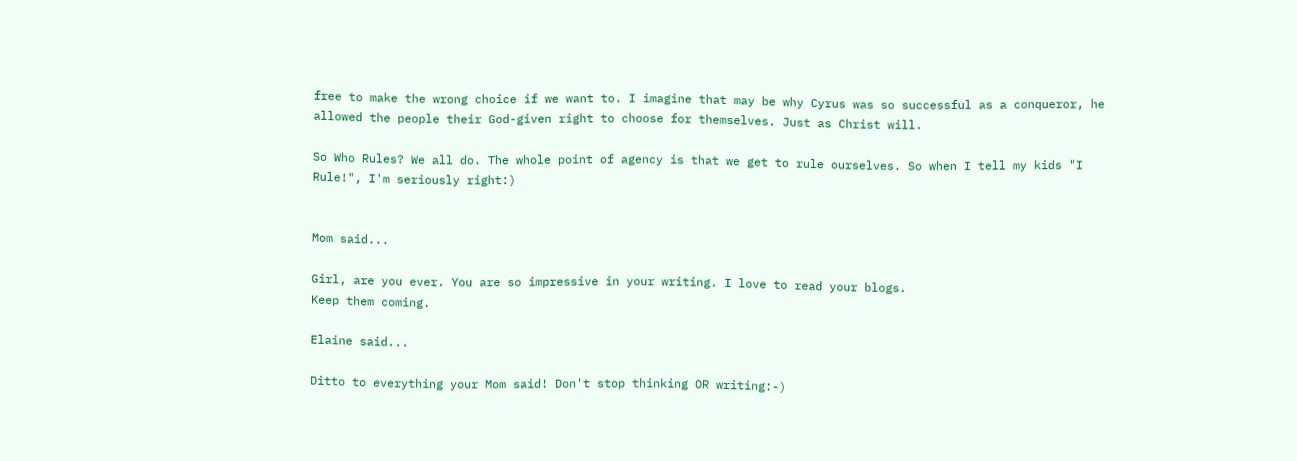free to make the wrong choice if we want to. I imagine that may be why Cyrus was so successful as a conqueror, he allowed the people their God-given right to choose for themselves. Just as Christ will.

So Who Rules? We all do. The whole point of agency is that we get to rule ourselves. So when I tell my kids "I Rule!", I'm seriously right:)


Mom said...

Girl, are you ever. You are so impressive in your writing. I love to read your blogs.
Keep them coming.

Elaine said...

Ditto to everything your Mom said! Don't stop thinking OR writing:-)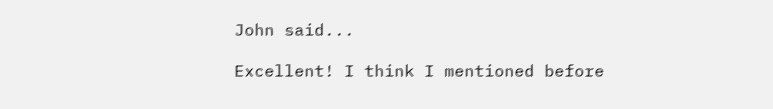John said...

Excellent! I think I mentioned before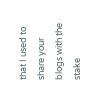that I used to share your blogs with the stake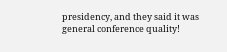presidency, and they said it was general conference quality!